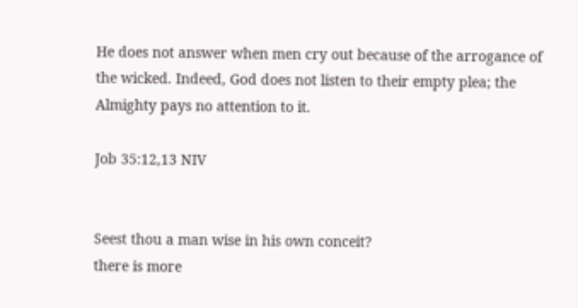He does not answer when men cry out because of the arrogance of the wicked. Indeed, God does not listen to their empty plea; the Almighty pays no attention to it.

Job 35:12,13 NIV


Seest thou a man wise in his own conceit?
there is more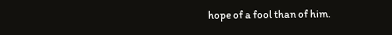hope of a fool than of him.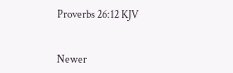Proverbs 26:12 KJV


Newer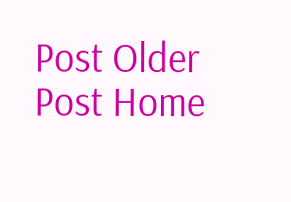Post Older Post Home